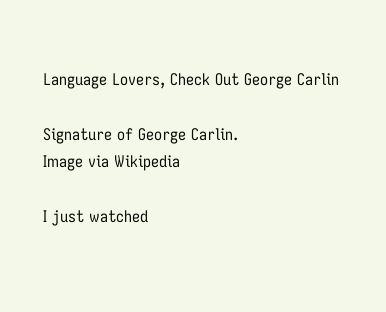Language Lovers, Check Out George Carlin

Signature of George Carlin.
Image via Wikipedia

I just watched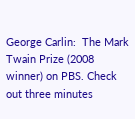George Carlin:  The Mark Twain Prize (2008 winner) on PBS. Check out three minutes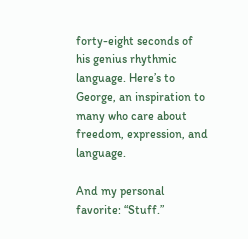forty-eight seconds of his genius rhythmic language. Here’s to George, an inspiration to many who care about freedom, expression, and language.

And my personal favorite: “Stuff.”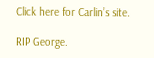Click here for Carlin’s site.

RIP George.